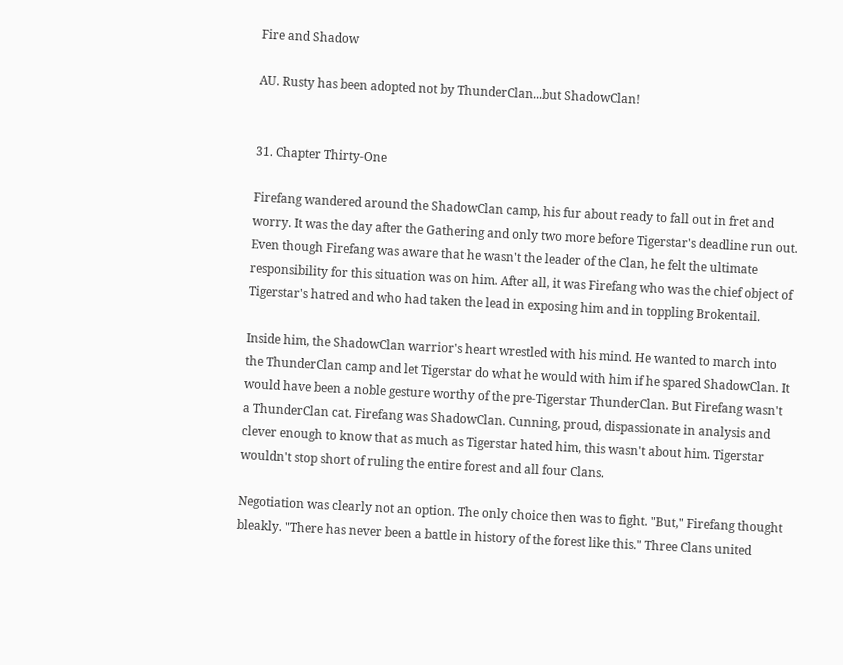Fire and Shadow

AU. Rusty has been adopted not by ThunderClan...but ShadowClan!


31. Chapter Thirty-One

Firefang wandered around the ShadowClan camp, his fur about ready to fall out in fret and worry. It was the day after the Gathering and only two more before Tigerstar's deadline run out. Even though Firefang was aware that he wasn't the leader of the Clan, he felt the ultimate responsibility for this situation was on him. After all, it was Firefang who was the chief object of Tigerstar's hatred and who had taken the lead in exposing him and in toppling Brokentail.

Inside him, the ShadowClan warrior's heart wrestled with his mind. He wanted to march into the ThunderClan camp and let Tigerstar do what he would with him if he spared ShadowClan. It would have been a noble gesture worthy of the pre-Tigerstar ThunderClan. But Firefang wasn't a ThunderClan cat. Firefang was ShadowClan. Cunning, proud, dispassionate in analysis and clever enough to know that as much as Tigerstar hated him, this wasn't about him. Tigerstar wouldn't stop short of ruling the entire forest and all four Clans.

Negotiation was clearly not an option. The only choice then was to fight. "But," Firefang thought bleakly. "There has never been a battle in history of the forest like this." Three Clans united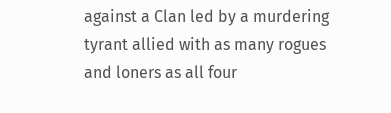against a Clan led by a murdering tyrant allied with as many rogues and loners as all four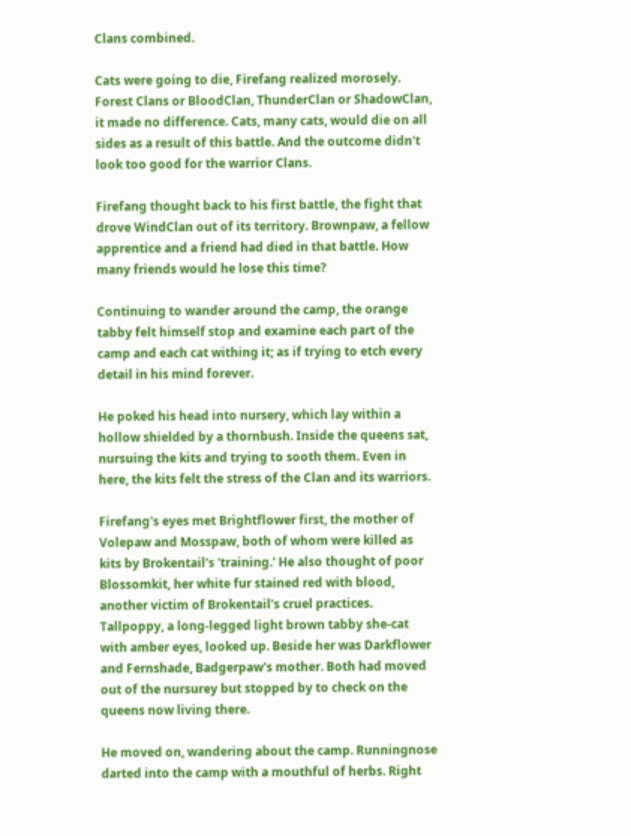Clans combined.

Cats were going to die, Firefang realized morosely. Forest Clans or BloodClan, ThunderClan or ShadowClan, it made no difference. Cats, many cats, would die on all sides as a result of this battle. And the outcome didn't look too good for the warrior Clans.

Firefang thought back to his first battle, the fight that drove WindClan out of its territory. Brownpaw, a fellow apprentice and a friend had died in that battle. How many friends would he lose this time?

Continuing to wander around the camp, the orange tabby felt himself stop and examine each part of the camp and each cat withing it; as if trying to etch every detail in his mind forever.

He poked his head into nursery, which lay within a hollow shielded by a thornbush. Inside the queens sat, nursuing the kits and trying to sooth them. Even in here, the kits felt the stress of the Clan and its warriors.

Firefang's eyes met Brightflower first, the mother of Volepaw and Mosspaw, both of whom were killed as kits by Brokentail's 'training.' He also thought of poor Blossomkit, her white fur stained red with blood, another victim of Brokentail's cruel practices. Tallpoppy, a long-legged light brown tabby she-cat with amber eyes, looked up. Beside her was Darkflower and Fernshade, Badgerpaw's mother. Both had moved out of the nursurey but stopped by to check on the queens now living there.

He moved on, wandering about the camp. Runningnose darted into the camp with a mouthful of herbs. Right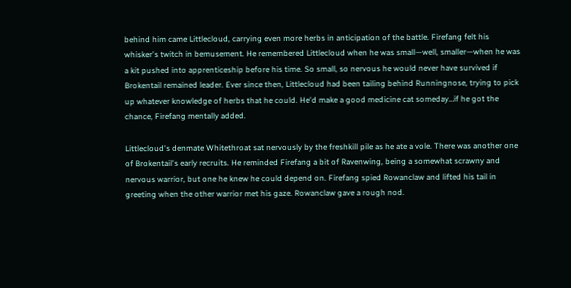behind him came Littlecloud, carrying even more herbs in anticipation of the battle. Firefang felt his whisker's twitch in bemusement. He remembered Littlecloud when he was small—well, smaller—when he was a kit pushed into apprenticeship before his time. So small, so nervous he would never have survived if Brokentail remained leader. Ever since then, Littlecloud had been tailing behind Runningnose, trying to pick up whatever knowledge of herbs that he could. He'd make a good medicine cat someday…if he got the chance, Firefang mentally added.

Littlecloud's denmate Whitethroat sat nervously by the freshkill pile as he ate a vole. There was another one of Brokentail's early recruits. He reminded Firefang a bit of Ravenwing, being a somewhat scrawny and nervous warrior, but one he knew he could depend on. Firefang spied Rowanclaw and lifted his tail in greeting when the other warrior met his gaze. Rowanclaw gave a rough nod.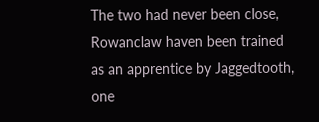The two had never been close, Rowanclaw haven been trained as an apprentice by Jaggedtooth, one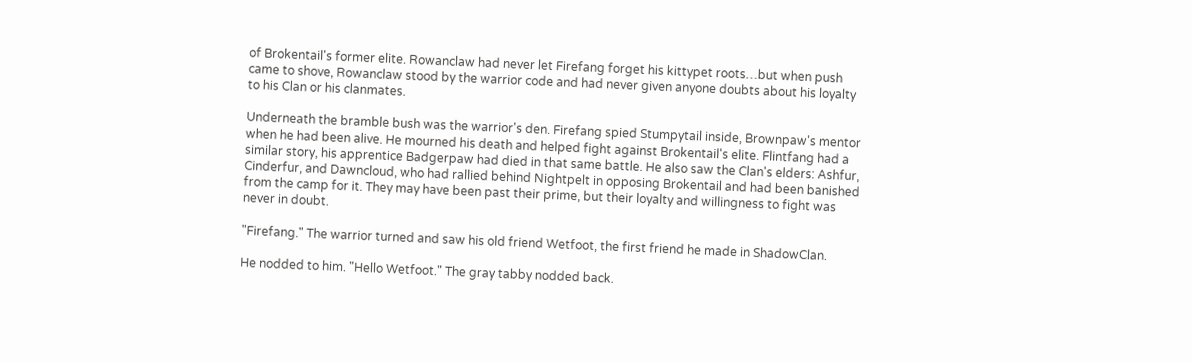of Brokentail's former elite. Rowanclaw had never let Firefang forget his kittypet roots…but when push came to shove, Rowanclaw stood by the warrior code and had never given anyone doubts about his loyalty to his Clan or his clanmates.

Underneath the bramble bush was the warrior's den. Firefang spied Stumpytail inside, Brownpaw's mentor when he had been alive. He mourned his death and helped fight against Brokentail's elite. Flintfang had a similar story, his apprentice Badgerpaw had died in that same battle. He also saw the Clan's elders: Ashfur, Cinderfur, and Dawncloud, who had rallied behind Nightpelt in opposing Brokentail and had been banished from the camp for it. They may have been past their prime, but their loyalty and willingness to fight was never in doubt.

"Firefang." The warrior turned and saw his old friend Wetfoot, the first friend he made in ShadowClan.

He nodded to him. "Hello Wetfoot." The gray tabby nodded back.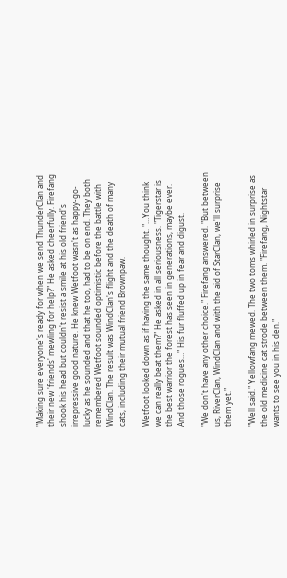"Making sure everyone's ready for when we send ThunderClan and their new 'friends' mewling for help?" He asked cheerfully. Firefang shook his head but couldn't resist a smile at his old friend's irrepressive good nature. He knew Wetfoot wasn't as happy-go-lucky as he sounded and that he too, had to be on end. They both remembered Wetfoot sounded optimistic before the battle with WindClan. The result was WindClan's flight and the death of many cats, including their mutual friend Brownpaw.

Wetfoot looked down as if having the same thought. "…You think we can really beat them?" He asked in all seriousness. "Tigerstar is the best warrior the forest has seen in generations, maybe ever. And those rogues…" His fur fluffed up in fear and digust.

"We don't have any other choice." Firefang answered. "But between us, RiverClan, WindClan and with the aid of StarClan, we'll surprise them yet."

"Well said." Yellowfang mewed. The two toms whirled in surprise as the old medicine cat strode between them. "Firefang, Nightstar wants to see you in his den."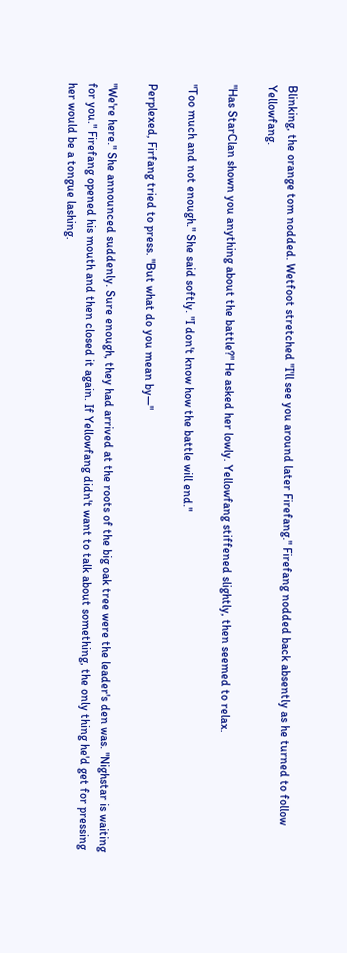Blinking, the orange tom nodded. Wetfoot stretched "I'll see you around later Firefang." Firefang nodded back absently as he turned to follow Yellowfang.

"Has StarClan shown you anything about the battle?" He asked her lowly. Yellowfang stiffened slightly, then seemed to relax.

"Too much and not enough." She said softly. "I don't know how the battle will end."

Perplexed, Firfang tried to press. "But what do you mean by—"

"We're here." She announced suddenly. Sure enough, they had arrived at the roots of the big oak tree were the leader's den was. "Nighstar is waiting for you." Firefang opened his mouth and then closed it again. If Yellowfang didn't want to talk about something, the only thing he'd get for pressing her would be a tongue lashing.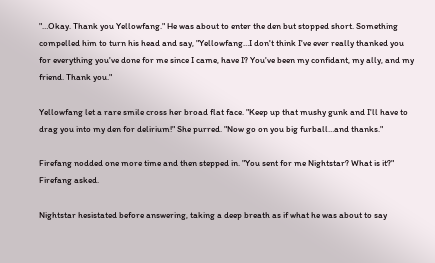"…Okay. Thank you Yellowfang." He was about to enter the den but stopped short. Something compelled him to turn his head and say, "Yellowfang…I don't think I've ever really thanked you for everything you've done for me since I came, have I? You've been my confidant, my ally, and my friend. Thank you."

Yellowfang let a rare smile cross her broad flat face. "Keep up that mushy gunk and I'll have to drag you into my den for delirium!" She purred. "Now go on you big furball…and thanks."

Firefang nodded one more time and then stepped in. "You sent for me Nightstar? What is it?" Firefang asked.

Nightstar hesistated before answering, taking a deep breath as if what he was about to say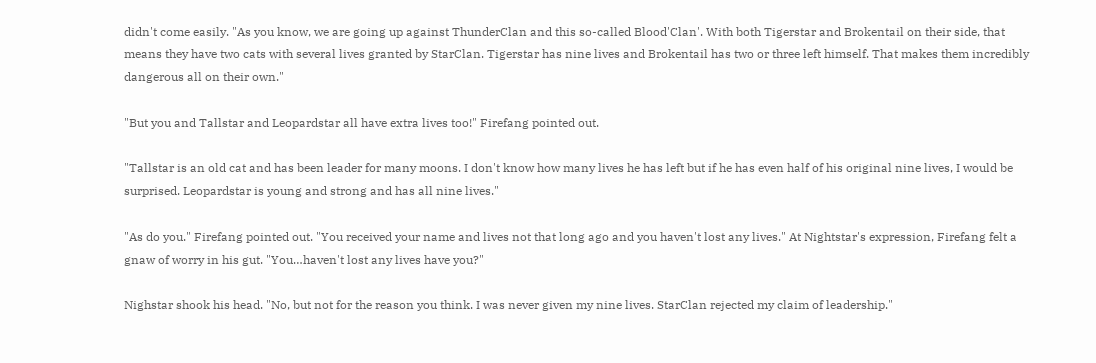didn't come easily. "As you know, we are going up against ThunderClan and this so-called Blood'Clan'. With both Tigerstar and Brokentail on their side, that means they have two cats with several lives granted by StarClan. Tigerstar has nine lives and Brokentail has two or three left himself. That makes them incredibly dangerous all on their own."

"But you and Tallstar and Leopardstar all have extra lives too!" Firefang pointed out.

"Tallstar is an old cat and has been leader for many moons. I don't know how many lives he has left but if he has even half of his original nine lives, I would be surprised. Leopardstar is young and strong and has all nine lives."

"As do you." Firefang pointed out. "You received your name and lives not that long ago and you haven't lost any lives." At Nightstar's expression, Firefang felt a gnaw of worry in his gut. "You…haven't lost any lives have you?"

Nighstar shook his head. "No, but not for the reason you think. I was never given my nine lives. StarClan rejected my claim of leadership."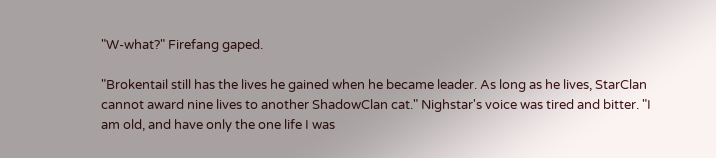"W-what?" Firefang gaped.

"Brokentail still has the lives he gained when he became leader. As long as he lives, StarClan cannot award nine lives to another ShadowClan cat." Nighstar's voice was tired and bitter. "I am old, and have only the one life I was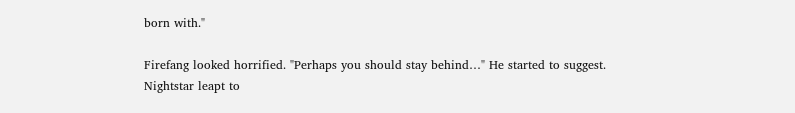born with."

Firefang looked horrified. "Perhaps you should stay behind…" He started to suggest. Nightstar leapt to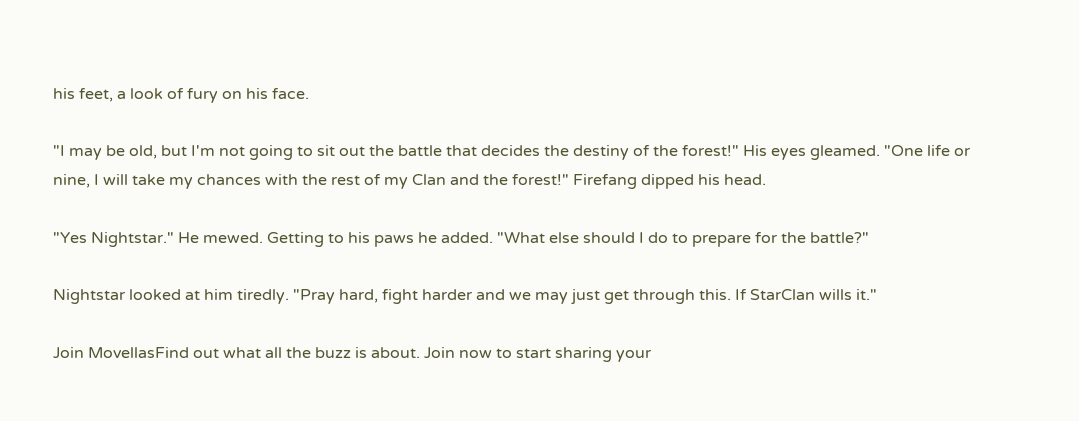his feet, a look of fury on his face.

"I may be old, but I'm not going to sit out the battle that decides the destiny of the forest!" His eyes gleamed. "One life or nine, I will take my chances with the rest of my Clan and the forest!" Firefang dipped his head.

"Yes Nightstar." He mewed. Getting to his paws he added. "What else should I do to prepare for the battle?"

Nightstar looked at him tiredly. "Pray hard, fight harder and we may just get through this. If StarClan wills it."

Join MovellasFind out what all the buzz is about. Join now to start sharing your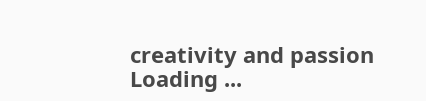creativity and passion
Loading ...